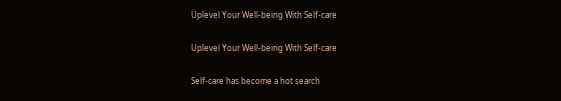Uplevel Your Well-being With Self-care

Uplevel Your Well-being With Self-care

Self-care has become a hot search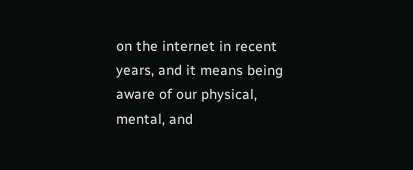on the internet in recent years, and it means being aware of our physical, mental, and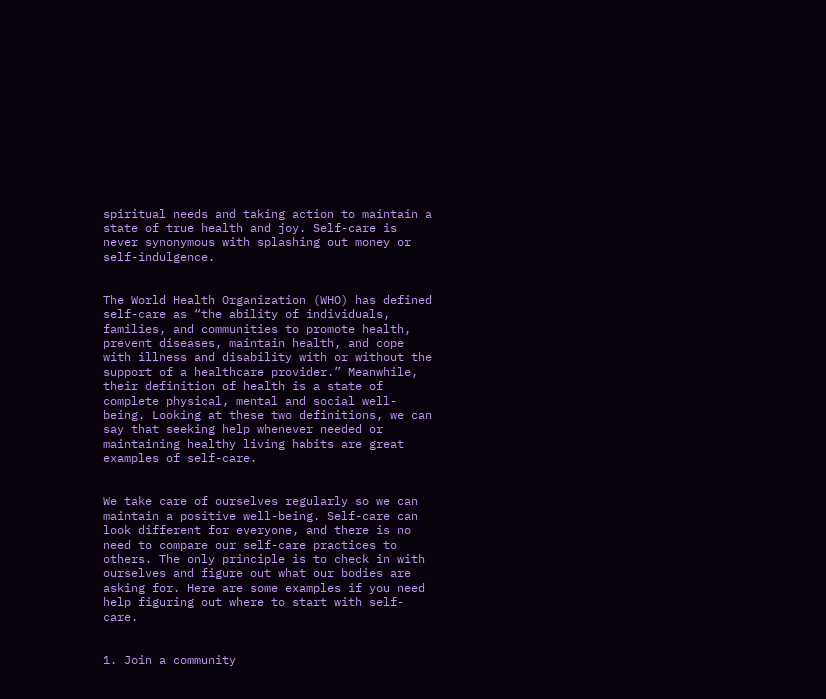spiritual needs and taking action to maintain a state of true health and joy. Self-care is never synonymous with splashing out money or self-indulgence.


The World Health Organization (WHO) has defined self-care as “the ability of individuals, families, and communities to promote health, prevent diseases, maintain health, and cope with illness and disability with or without the support of a healthcare provider.” Meanwhile, their definition of health is a state of complete physical, mental and social well-being. Looking at these two definitions, we can say that seeking help whenever needed or maintaining healthy living habits are great examples of self-care.


We take care of ourselves regularly so we can maintain a positive well-being. Self-care can look different for everyone, and there is no need to compare our self-care practices to others. The only principle is to check in with ourselves and figure out what our bodies are asking for. Here are some examples if you need help figuring out where to start with self-care.


1. Join a community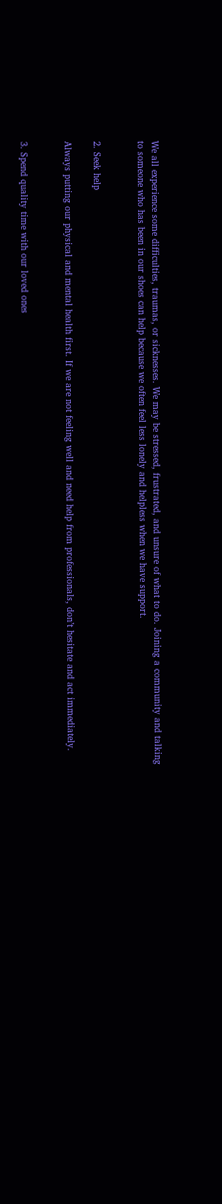We all experience some difficulties, traumas, or sicknesses. We may be stressed, frustrated, and unsure of what to do. Joining a community and talking to someone who has been in our shoes can help because we often feel less lonely and helpless when we have support.


2. Seek help

Always putting our physical and mental health first. If we are not feeling well and need help from professionals, don’t hesitate and act immediately.


3. Spend quality time with our loved ones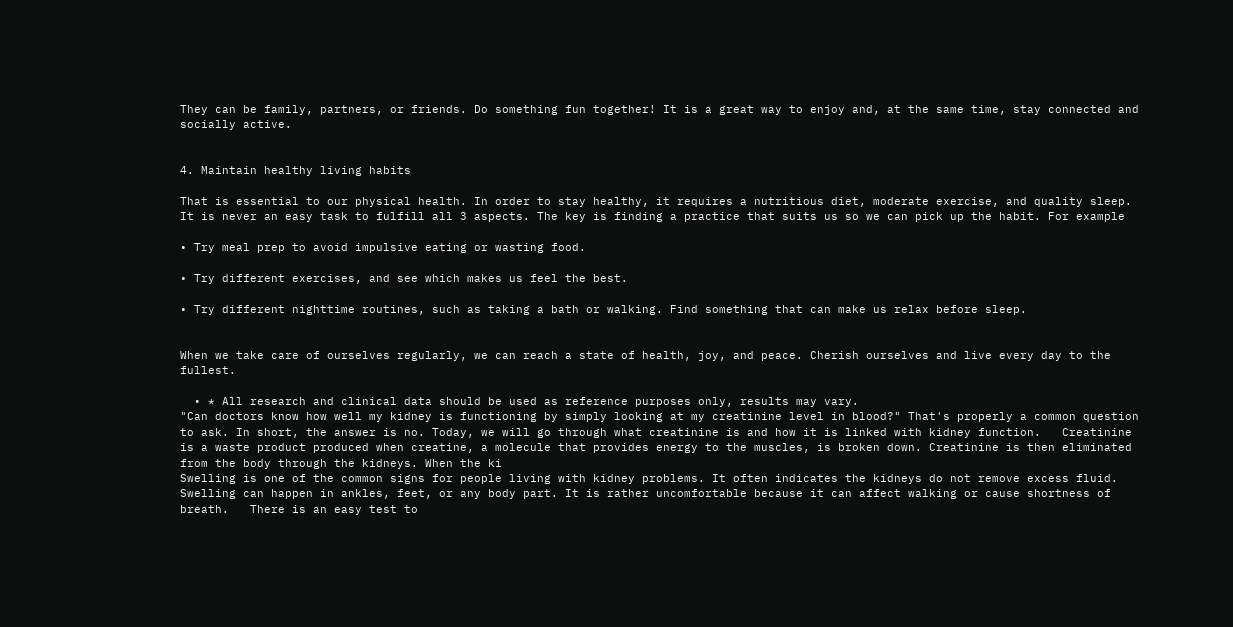They can be family, partners, or friends. Do something fun together! It is a great way to enjoy and, at the same time, stay connected and socially active.


4. Maintain healthy living habits

That is essential to our physical health. In order to stay healthy, it requires a nutritious diet, moderate exercise, and quality sleep. It is never an easy task to fulfill all 3 aspects. The key is finding a practice that suits us so we can pick up the habit. For example

• Try meal prep to avoid impulsive eating or wasting food.

• Try different exercises, and see which makes us feel the best.

• Try different nighttime routines, such as taking a bath or walking. Find something that can make us relax before sleep.


When we take care of ourselves regularly, we can reach a state of health, joy, and peace. Cherish ourselves and live every day to the fullest.

  • * All research and clinical data should be used as reference purposes only, results may vary.
"Can doctors know how well my kidney is functioning by simply looking at my creatinine level in blood?" That's properly a common question to ask. In short, the answer is no. Today, we will go through what creatinine is and how it is linked with kidney function.   Creatinine is a waste product produced when creatine, a molecule that provides energy to the muscles, is broken down. Creatinine is then eliminated from the body through the kidneys. When the ki
Swelling is one of the common signs for people living with kidney problems. It often indicates the kidneys do not remove excess fluid. Swelling can happen in ankles, feet, or any body part. It is rather uncomfortable because it can affect walking or cause shortness of breath.   There is an easy test to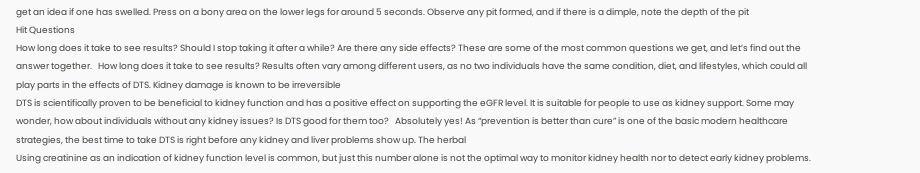get an idea if one has swelled. Press on a bony area on the lower legs for around 5 seconds. Observe any pit formed, and if there is a dimple, note the depth of the pit
Hit Questions
How long does it take to see results? Should I stop taking it after a while? Are there any side effects? These are some of the most common questions we get, and let’s find out the answer together.   How long does it take to see results? Results often vary among different users, as no two individuals have the same condition, diet, and lifestyles, which could all play parts in the effects of DTS. Kidney damage is known to be irreversible
DTS is scientifically proven to be beneficial to kidney function and has a positive effect on supporting the eGFR level. It is suitable for people to use as kidney support. Some may wonder, how about individuals without any kidney issues? Is DTS good for them too?   Absolutely yes! As “prevention is better than cure” is one of the basic modern healthcare strategies, the best time to take DTS is right before any kidney and liver problems show up. The herbal
Using creatinine as an indication of kidney function level is common, but just this number alone is not the optimal way to monitor kidney health nor to detect early kidney problems.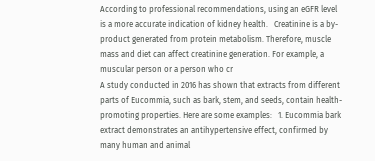According to professional recommendations, using an eGFR level is a more accurate indication of kidney health.   Creatinine is a by-product generated from protein metabolism. Therefore, muscle mass and diet can affect creatinine generation. For example, a muscular person or a person who cr
A study conducted in 2016 has shown that extracts from different parts of Eucommia, such as bark, stem, and seeds, contain health-promoting properties. Here are some examples:   1. Eucommia bark extract demonstrates an antihypertensive effect, confirmed by many human and animal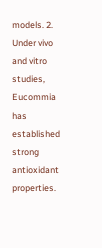models. 2. Under vivo and vitro studies, Eucommia has established strong antioxidant properties.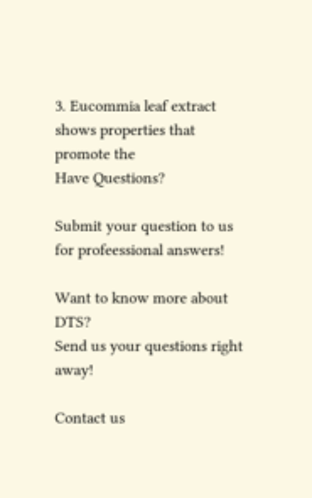3. Eucommia leaf extract shows properties that promote the
Have Questions?

Submit your question to us for profeessional answers!

Want to know more about DTS?
Send us your questions right away!

Contact us